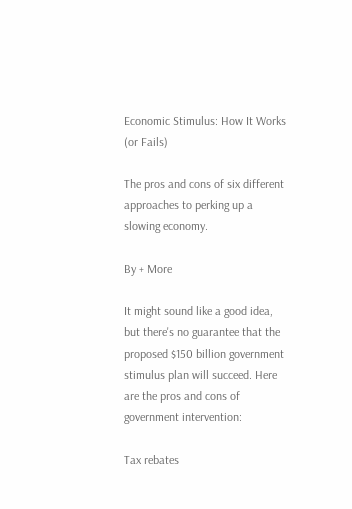Economic Stimulus: How It Works (or Fails)

The pros and cons of six different approaches to perking up a slowing economy.

By + More

It might sound like a good idea, but there's no guarantee that the proposed $150 billion government stimulus plan will succeed. Here are the pros and cons of government intervention:

Tax rebates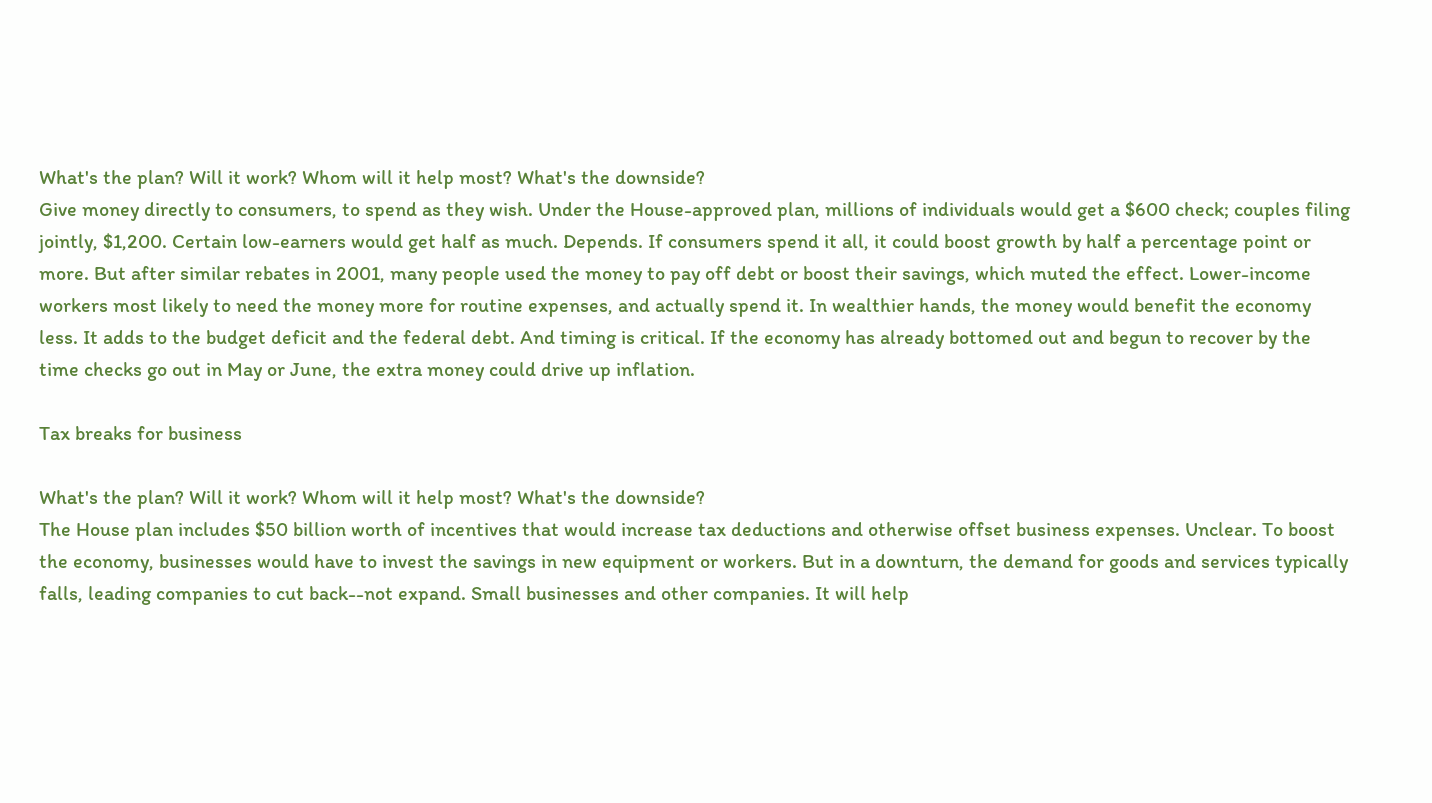What's the plan? Will it work? Whom will it help most? What's the downside?
Give money directly to consumers, to spend as they wish. Under the House-approved plan, millions of individuals would get a $600 check; couples filing jointly, $1,200. Certain low-earners would get half as much. Depends. If consumers spend it all, it could boost growth by half a percentage point or more. But after similar rebates in 2001, many people used the money to pay off debt or boost their savings, which muted the effect. Lower-income workers most likely to need the money more for routine expenses, and actually spend it. In wealthier hands, the money would benefit the economy less. It adds to the budget deficit and the federal debt. And timing is critical. If the economy has already bottomed out and begun to recover by the time checks go out in May or June, the extra money could drive up inflation.

Tax breaks for business

What's the plan? Will it work? Whom will it help most? What's the downside?
The House plan includes $50 billion worth of incentives that would increase tax deductions and otherwise offset business expenses. Unclear. To boost the economy, businesses would have to invest the savings in new equipment or workers. But in a downturn, the demand for goods and services typically falls, leading companies to cut back--not expand. Small businesses and other companies. It will help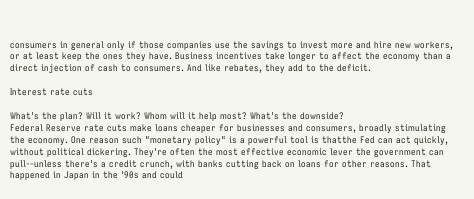consumers in general only if those companies use the savings to invest more and hire new workers, or at least keep the ones they have. Business incentives take longer to affect the economy than a direct injection of cash to consumers. And like rebates, they add to the deficit.

Interest rate cuts

What's the plan? Will it work? Whom will it help most? What's the downside?
Federal Reserve rate cuts make loans cheaper for businesses and consumers, broadly stimulating the economy. One reason such "monetary policy" is a powerful tool is thatthe Fed can act quickly, without political dickering. They're often the most effective economic lever the government can pull--unless there's a credit crunch, with banks cutting back on loans for other reasons. That happened in Japan in the '90s and could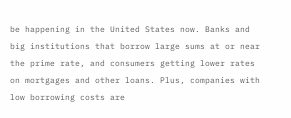be happening in the United States now. Banks and big institutions that borrow large sums at or near the prime rate, and consumers getting lower rates on mortgages and other loans. Plus, companies with low borrowing costs are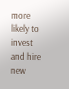more likely to invest and hire new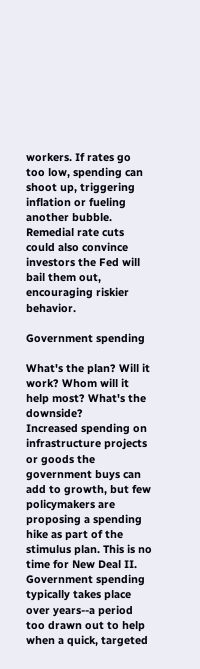workers. If rates go too low, spending can shoot up, triggering inflation or fueling another bubble. Remedial rate cuts could also convince investors the Fed will bail them out, encouraging riskier behavior.

Government spending

What's the plan? Will it work? Whom will it help most? What's the downside?
Increased spending on infrastructure projects or goods the government buys can add to growth, but few policymakers are proposing a spending hike as part of the stimulus plan. This is no time for New Deal II. Government spending typically takes place over years--a period too drawn out to help when a quick, targeted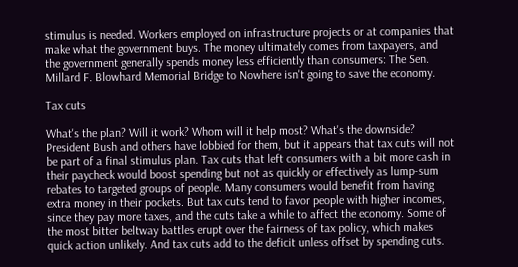stimulus is needed. Workers employed on infrastructure projects or at companies that make what the government buys. The money ultimately comes from taxpayers, and the government generally spends money less efficiently than consumers: The Sen. Millard F. Blowhard Memorial Bridge to Nowhere isn't going to save the economy.

Tax cuts

What's the plan? Will it work? Whom will it help most? What's the downside?
President Bush and others have lobbied for them, but it appears that tax cuts will not be part of a final stimulus plan. Tax cuts that left consumers with a bit more cash in their paycheck would boost spending but not as quickly or effectively as lump-sum rebates to targeted groups of people. Many consumers would benefit from having extra money in their pockets. But tax cuts tend to favor people with higher incomes, since they pay more taxes, and the cuts take a while to affect the economy. Some of the most bitter beltway battles erupt over the fairness of tax policy, which makes quick action unlikely. And tax cuts add to the deficit unless offset by spending cuts.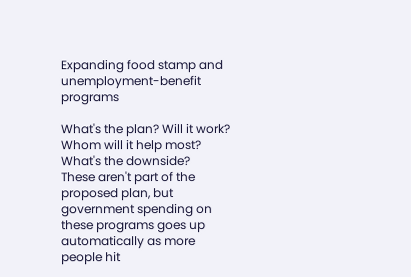Expanding food stamp and unemployment-benefit programs

What's the plan? Will it work? Whom will it help most? What's the downside?
These aren't part of the proposed plan, but government spending on these programs goes up automatically as more people hit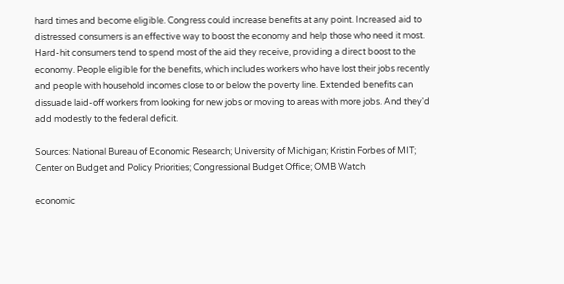hard times and become eligible. Congress could increase benefits at any point. Increased aid to distressed consumers is an effective way to boost the economy and help those who need it most. Hard-hit consumers tend to spend most of the aid they receive, providing a direct boost to the economy. People eligible for the benefits, which includes workers who have lost their jobs recently and people with household incomes close to or below the poverty line. Extended benefits can dissuade laid-off workers from looking for new jobs or moving to areas with more jobs. And they'd add modestly to the federal deficit.

Sources: National Bureau of Economic Research; University of Michigan; Kristin Forbes of MIT; Center on Budget and Policy Priorities; Congressional Budget Office; OMB Watch

economic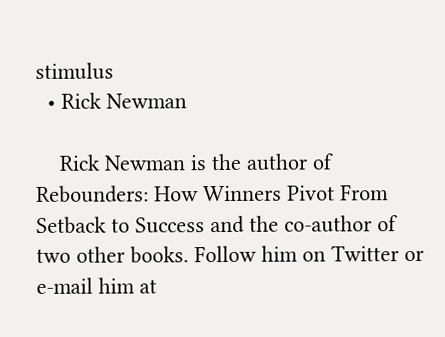stimulus
  • Rick Newman

    Rick Newman is the author of Rebounders: How Winners Pivot From Setback to Success and the co-author of two other books. Follow him on Twitter or e-mail him at